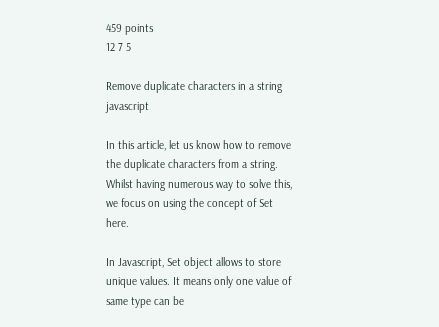459 points
12 7 5

Remove duplicate characters in a string javascript

In this article, let us know how to remove the duplicate characters from a string. Whilst having numerous way to solve this, we focus on using the concept of Set here.

In Javascript, Set object allows to store unique values. It means only one value of same type can be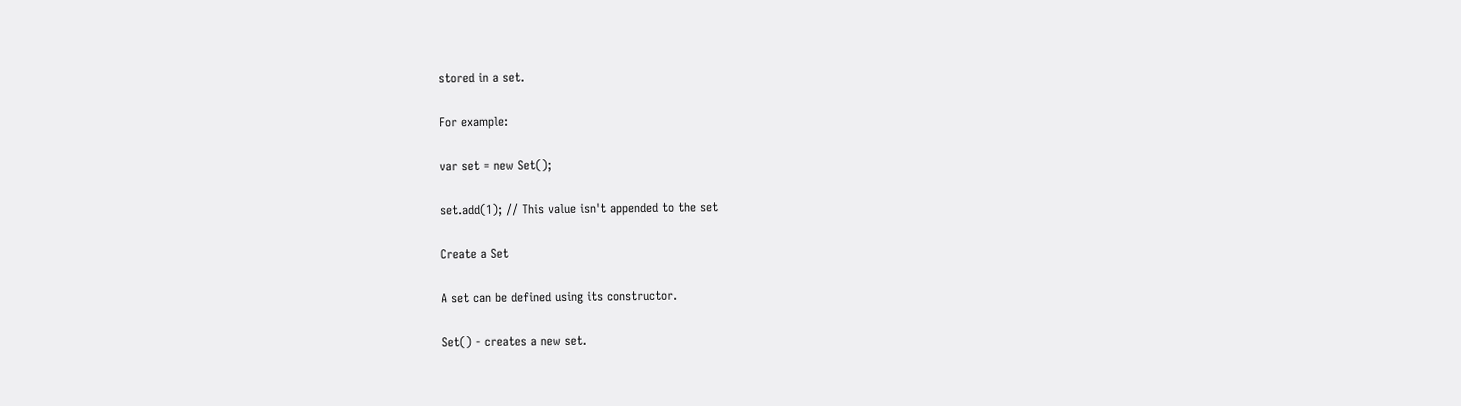stored in a set.

For example:

var set = new Set();

set.add(1); // This value isn't appended to the set

Create a Set

A set can be defined using its constructor.

Set() - creates a new set.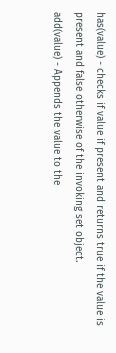has(value) - checks if value if present and returns true if the value is present and false otherwise of the invoking set object.
add(value) - Appends the value to the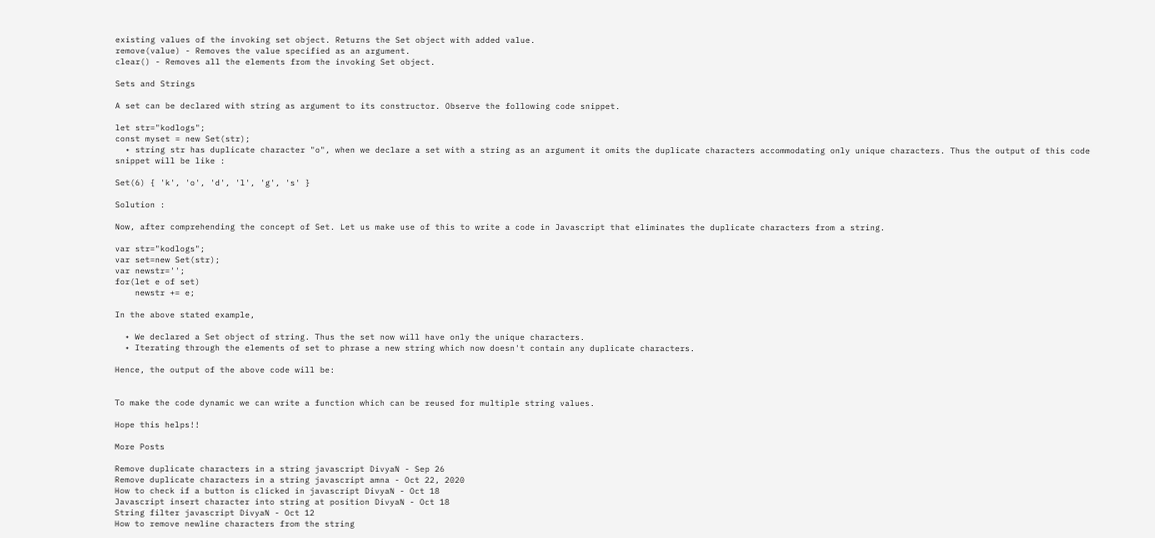existing values of the invoking set object. Returns the Set object with added value.
remove(value) - Removes the value specified as an argument.
clear() - Removes all the elements from the invoking Set object.

Sets and Strings

A set can be declared with string as argument to its constructor. Observe the following code snippet.

let str="kodlogs";
const myset = new Set(str);
  • string str has duplicate character "o", when we declare a set with a string as an argument it omits the duplicate characters accommodating only unique characters. Thus the output of this code snippet will be like :

Set(6) { 'k', 'o', 'd', 'l', 'g', 's' }

Solution :

Now, after comprehending the concept of Set. Let us make use of this to write a code in Javascript that eliminates the duplicate characters from a string.

var str="kodlogs";
var set=new Set(str);
var newstr='';
for(let e of set)
    newstr += e;

In the above stated example,

  • We declared a Set object of string. Thus the set now will have only the unique characters.
  • Iterating through the elements of set to phrase a new string which now doesn't contain any duplicate characters.

Hence, the output of the above code will be:


To make the code dynamic we can write a function which can be reused for multiple string values.

Hope this helps!!

More Posts

Remove duplicate characters in a string javascript DivyaN - Sep 26
Remove duplicate characters in a string javascript amna - Oct 22, 2020
How to check if a button is clicked in javascript DivyaN - Oct 18
Javascript insert character into string at position DivyaN - Oct 18
String filter javascript DivyaN - Oct 12
How to remove newline characters from the string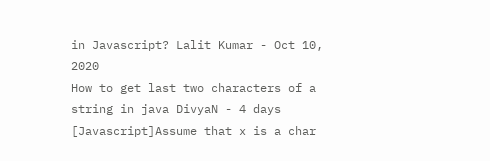in Javascript? Lalit Kumar - Oct 10, 2020
How to get last two characters of a string in java DivyaN - 4 days
[Javascript]Assume that x is a char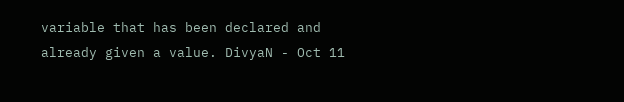variable that has been declared and already given a value. DivyaN - Oct 11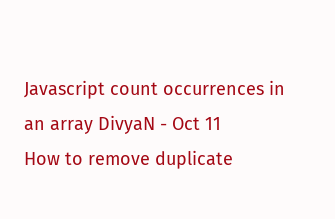Javascript count occurrences in an array DivyaN - Oct 11
How to remove duplicate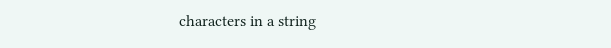characters in a string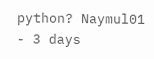python? Naymul01 - 3 days